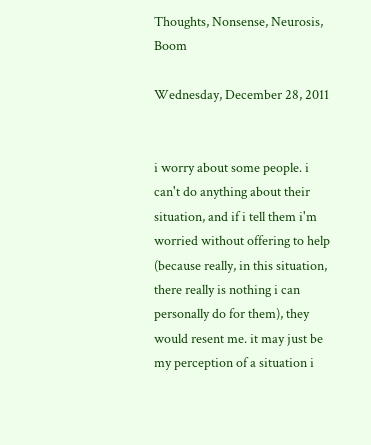Thoughts, Nonsense, Neurosis, Boom

Wednesday, December 28, 2011


i worry about some people. i can't do anything about their situation, and if i tell them i'm worried without offering to help (because really, in this situation, there really is nothing i can personally do for them), they would resent me. it may just be my perception of a situation i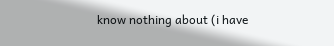know nothing about (i have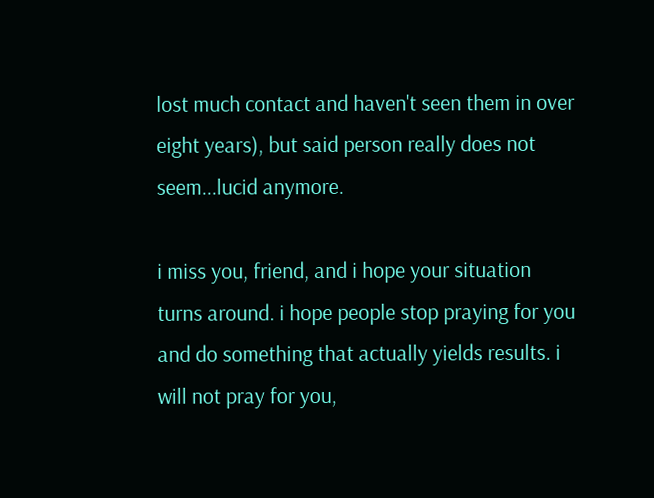lost much contact and haven't seen them in over eight years), but said person really does not seem...lucid anymore.

i miss you, friend, and i hope your situation turns around. i hope people stop praying for you and do something that actually yields results. i will not pray for you,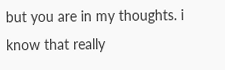but you are in my thoughts. i know that really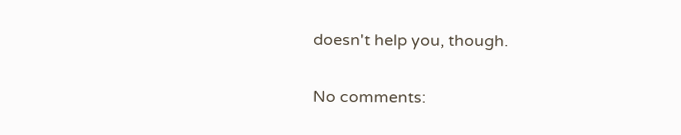doesn't help you, though.

No comments: